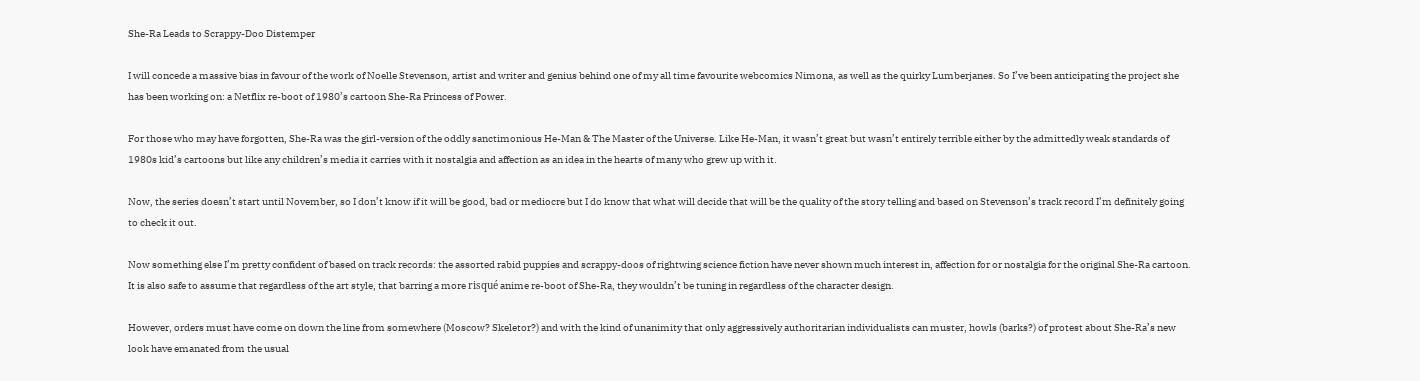She-Ra Leads to Scrappy-Doo Distemper

I will concede a massive bias in favour of the work of Noelle Stevenson, artist and writer and genius behind one of my all time favourite webcomics Nimona, as well as the quirky Lumberjanes. So I’ve been anticipating the project she has been working on: a Netflix re-boot of 1980’s cartoon She-Ra Princess of Power.

For those who may have forgotten, She-Ra was the girl-version of the oddly sanctimonious He-Man & The Master of the Universe. Like He-Man, it wasn’t great but wasn’t entirely terrible either by the admittedly weak standards of 1980s kid’s cartoons but like any children’s media it carries with it nostalgia and affection as an idea in the hearts of many who grew up with it.

Now, the series doesn’t start until November, so I don’t know if it will be good, bad or mediocre but I do know that what will decide that will be the quality of the story telling and based on Stevenson’s track record I’m definitely going to check it out.

Now something else I’m pretty confident of based on track records: the assorted rabid puppies and scrappy-doos of rightwing science fiction have never shown much interest in, affection for or nostalgia for the original She-Ra cartoon. It is also safe to assume that regardless of the art style, that barring a more risqué anime re-boot of She-Ra, they wouldn’t be tuning in regardless of the character design.

However, orders must have come on down the line from somewhere (Moscow? Skeletor?) and with the kind of unanimity that only aggressively authoritarian individualists can muster, howls (barks?) of protest about She-Ra’s new look have emanated from the usual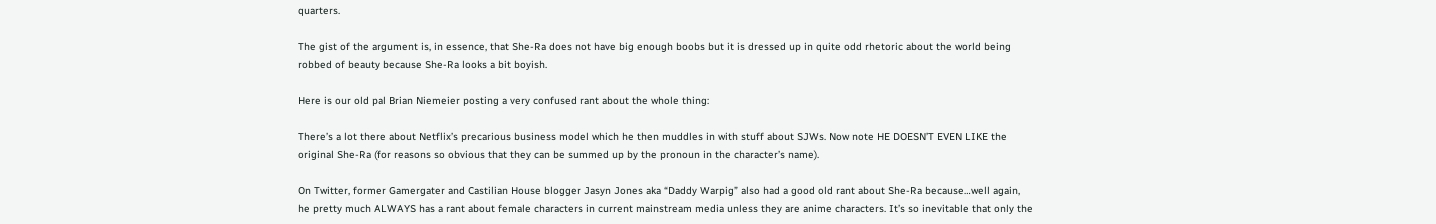quarters.

The gist of the argument is, in essence, that She-Ra does not have big enough boobs but it is dressed up in quite odd rhetoric about the world being robbed of beauty because She-Ra looks a bit boyish.

Here is our old pal Brian Niemeier posting a very confused rant about the whole thing:

There’s a lot there about Netflix’s precarious business model which he then muddles in with stuff about SJWs. Now note HE DOESN’T EVEN LIKE the original She-Ra (for reasons so obvious that they can be summed up by the pronoun in the character’s name).

On Twitter, former Gamergater and Castilian House blogger Jasyn Jones aka “Daddy Warpig” also had a good old rant about She-Ra because…well again, he pretty much ALWAYS has a rant about female characters in current mainstream media unless they are anime characters. It’s so inevitable that only the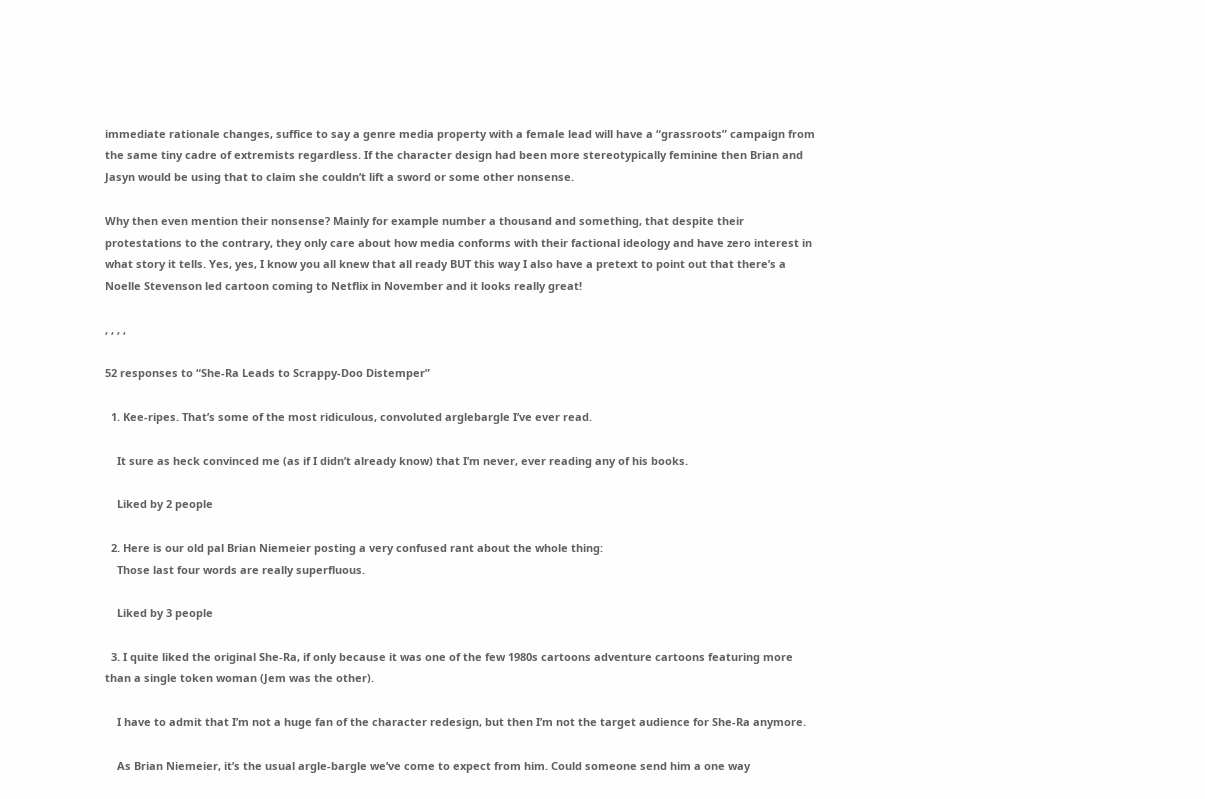immediate rationale changes, suffice to say a genre media property with a female lead will have a “grassroots” campaign from the same tiny cadre of extremists regardless. If the character design had been more stereotypically feminine then Brian and Jasyn would be using that to claim she couldn’t lift a sword or some other nonsense.

Why then even mention their nonsense? Mainly for example number a thousand and something, that despite their protestations to the contrary, they only care about how media conforms with their factional ideology and have zero interest in what story it tells. Yes, yes, I know you all knew that all ready BUT this way I also have a pretext to point out that there’s a Noelle Stevenson led cartoon coming to Netflix in November and it looks really great!

, , , ,

52 responses to “She-Ra Leads to Scrappy-Doo Distemper”

  1. Kee-ripes. That’s some of the most ridiculous, convoluted arglebargle I’ve ever read.

    It sure as heck convinced me (as if I didn’t already know) that I’m never, ever reading any of his books.

    Liked by 2 people

  2. Here is our old pal Brian Niemeier posting a very confused rant about the whole thing:
    Those last four words are really superfluous.

    Liked by 3 people

  3. I quite liked the original She-Ra, if only because it was one of the few 1980s cartoons adventure cartoons featuring more than a single token woman (Jem was the other).

    I have to admit that I’m not a huge fan of the character redesign, but then I’m not the target audience for She-Ra anymore.

    As Brian Niemeier, it’s the usual argle-bargle we’ve come to expect from him. Could someone send him a one way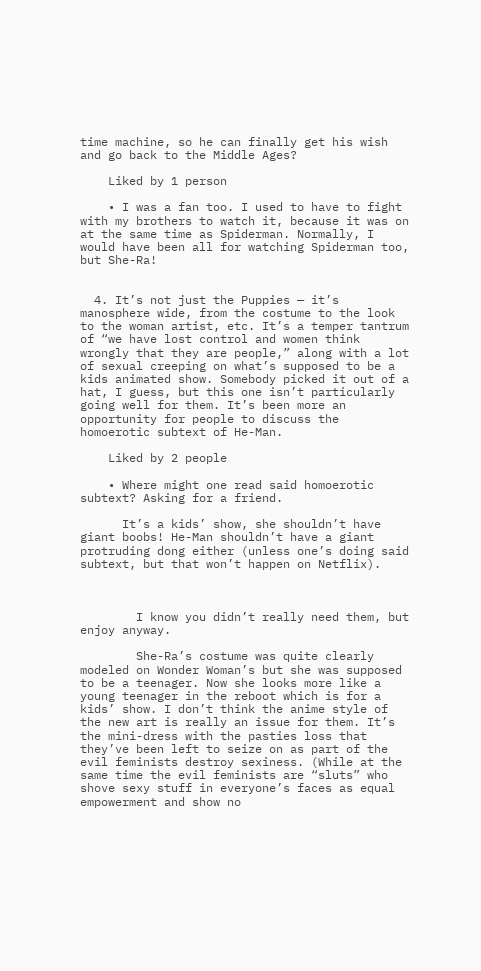time machine, so he can finally get his wish and go back to the Middle Ages?

    Liked by 1 person

    • I was a fan too. I used to have to fight with my brothers to watch it, because it was on at the same time as Spiderman. Normally, I would have been all for watching Spiderman too, but She-Ra!


  4. It’s not just the Puppies — it’s manosphere wide, from the costume to the look to the woman artist, etc. It’s a temper tantrum of “we have lost control and women think wrongly that they are people,” along with a lot of sexual creeping on what’s supposed to be a kids animated show. Somebody picked it out of a hat, I guess, but this one isn’t particularly going well for them. It’s been more an opportunity for people to discuss the homoerotic subtext of He-Man.

    Liked by 2 people

    • Where might one read said homoerotic subtext? Asking for a friend.

      It’s a kids’ show, she shouldn’t have giant boobs! He-Man shouldn’t have a giant protruding dong either (unless one’s doing said subtext, but that won’t happen on Netflix).



        I know you didn’t really need them, but enjoy anyway.

        She-Ra’s costume was quite clearly modeled on Wonder Woman’s but she was supposed to be a teenager. Now she looks more like a young teenager in the reboot which is for a kids’ show. I don’t think the anime style of the new art is really an issue for them. It’s the mini-dress with the pasties loss that they’ve been left to seize on as part of the evil feminists destroy sexiness. (While at the same time the evil feminists are “sluts” who shove sexy stuff in everyone’s faces as equal empowerment and show no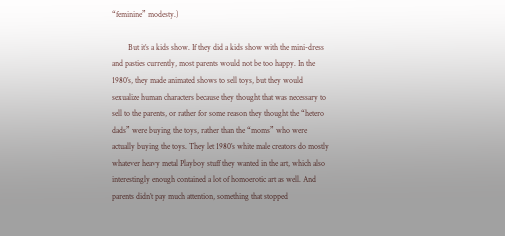“feminine” modesty.)

        But it’s a kids show. If they did a kids show with the mini-dress and pasties currently, most parents would not be too happy. In the 1980’s, they made animated shows to sell toys, but they would sexualize human characters because they thought that was necessary to sell to the parents, or rather for some reason they thought the “hetero dads” were buying the toys, rather than the “moms” who were actually buying the toys. They let 1980’s white male creators do mostly whatever heavy metal Playboy stuff they wanted in the art, which also interestingly enough contained a lot of homoerotic art as well. And parents didn’t pay much attention, something that stopped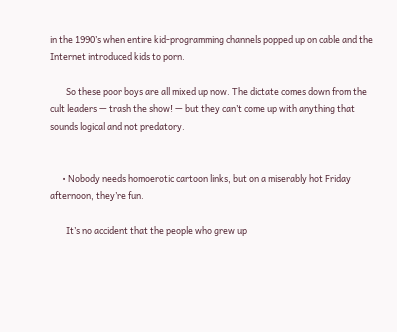in the 1990’s when entire kid-programming channels popped up on cable and the Internet introduced kids to porn.

        So these poor boys are all mixed up now. The dictate comes down from the cult leaders — trash the show! — but they can’t come up with anything that sounds logical and not predatory.


      • Nobody needs homoerotic cartoon links, but on a miserably hot Friday afternoon, they’re fun.

        It’s no accident that the people who grew up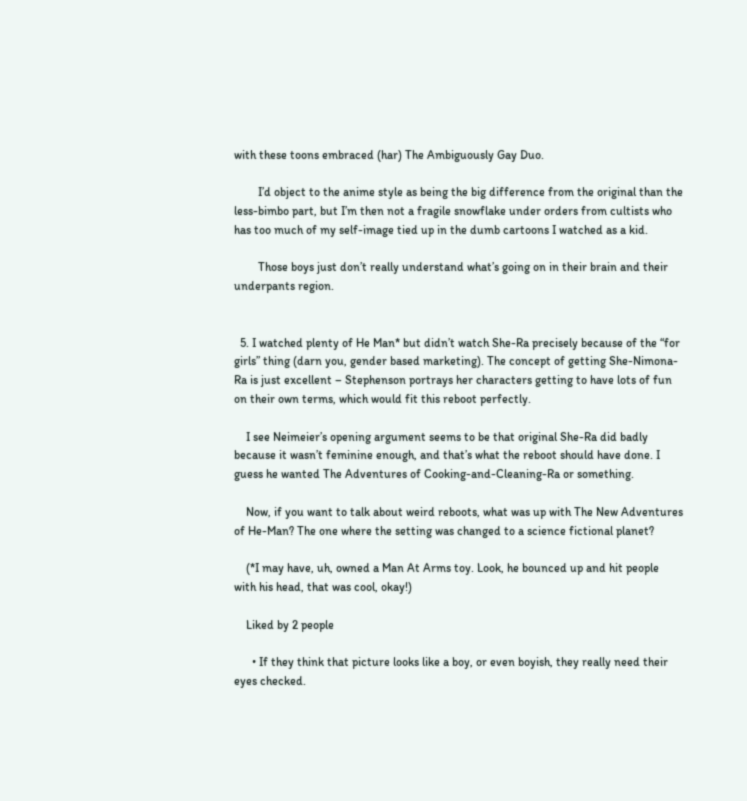with these toons embraced (har) The Ambiguously Gay Duo.

        I’d object to the anime style as being the big difference from the original than the less-bimbo part, but I’m then not a fragile snowflake under orders from cultists who has too much of my self-image tied up in the dumb cartoons I watched as a kid.

        Those boys just don’t really understand what’s going on in their brain and their underpants region.


  5. I watched plenty of He Man* but didn’t watch She-Ra precisely because of the “for girls” thing (darn you, gender based marketing). The concept of getting She-Nimona-Ra is just excellent – Stephenson portrays her characters getting to have lots of fun on their own terms, which would fit this reboot perfectly.

    I see Neimeier’s opening argument seems to be that original She-Ra did badly because it wasn’t feminine enough, and that’s what the reboot should have done. I guess he wanted The Adventures of Cooking-and-Cleaning-Ra or something.

    Now, if you want to talk about weird reboots, what was up with The New Adventures of He-Man? The one where the setting was changed to a science fictional planet?

    (*I may have, uh, owned a Man At Arms toy. Look, he bounced up and hit people with his head, that was cool, okay!)

    Liked by 2 people

      • If they think that picture looks like a boy, or even boyish, they really need their eyes checked.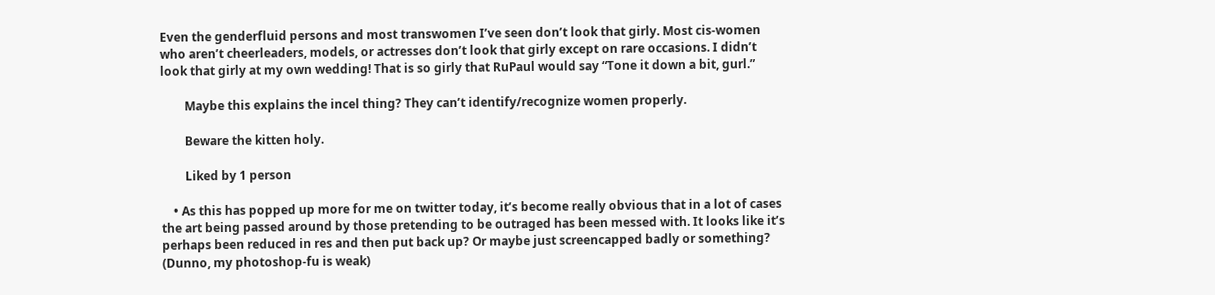Even the genderfluid persons and most transwomen I’ve seen don’t look that girly. Most cis-women who aren’t cheerleaders, models, or actresses don’t look that girly except on rare occasions. I didn’t look that girly at my own wedding! That is so girly that RuPaul would say “Tone it down a bit, gurl.”

        Maybe this explains the incel thing? They can’t identify/recognize women properly.

        Beware the kitten holy.

        Liked by 1 person

    • As this has popped up more for me on twitter today, it’s become really obvious that in a lot of cases the art being passed around by those pretending to be outraged has been messed with. It looks like it’s perhaps been reduced in res and then put back up? Or maybe just screencapped badly or something? (Dunno, my photoshop-fu is weak)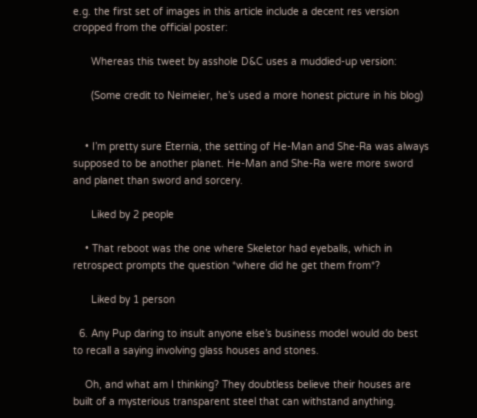e.g. the first set of images in this article include a decent res version cropped from the official poster:

      Whereas this tweet by asshole D&C uses a muddied-up version:

      (Some credit to Neimeier, he’s used a more honest picture in his blog)


    • I’m pretty sure Eternia, the setting of He-Man and She-Ra was always supposed to be another planet. He-Man and She-Ra were more sword and planet than sword and sorcery.

      Liked by 2 people

    • That reboot was the one where Skeletor had eyeballs, which in retrospect prompts the question *where did he get them from*?

      Liked by 1 person

  6. Any Pup daring to insult anyone else’s business model would do best to recall a saying involving glass houses and stones.

    Oh, and what am I thinking? They doubtless believe their houses are built of a mysterious transparent steel that can withstand anything.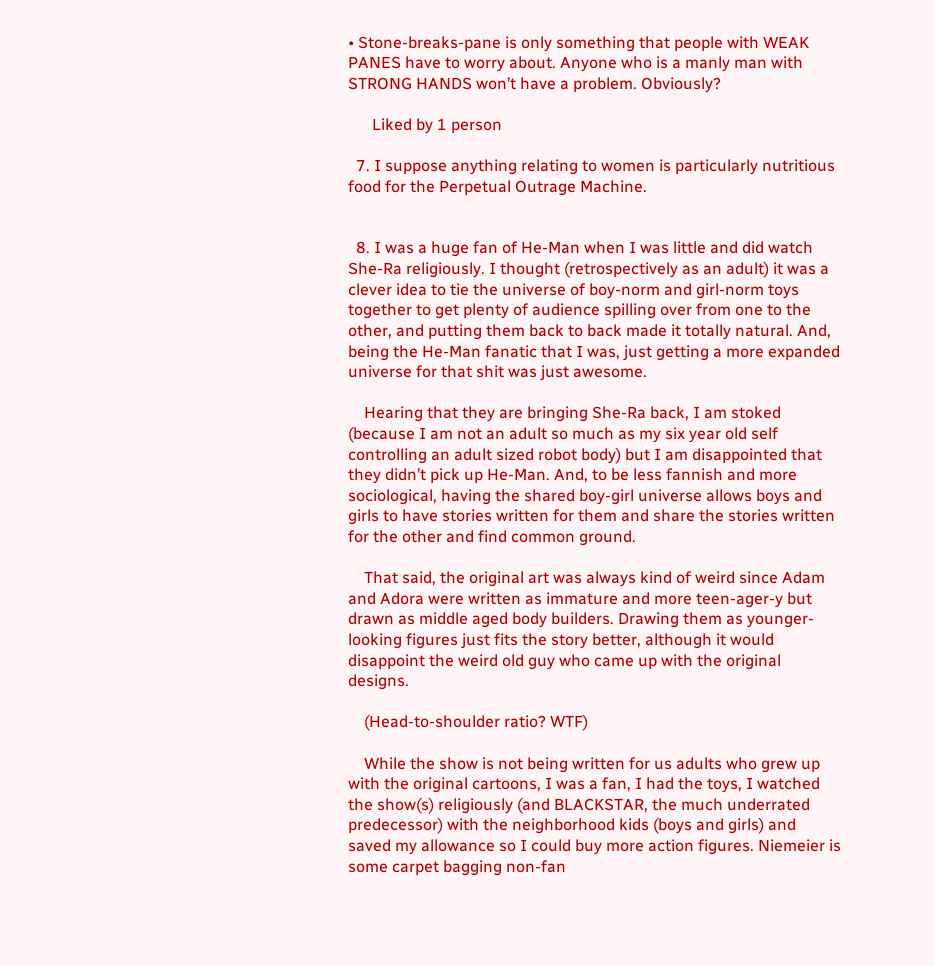• Stone-breaks-pane is only something that people with WEAK PANES have to worry about. Anyone who is a manly man with STRONG HANDS won’t have a problem. Obviously?

      Liked by 1 person

  7. I suppose anything relating to women is particularly nutritious food for the Perpetual Outrage Machine.


  8. I was a huge fan of He-Man when I was little and did watch She-Ra religiously. I thought (retrospectively as an adult) it was a clever idea to tie the universe of boy-norm and girl-norm toys together to get plenty of audience spilling over from one to the other, and putting them back to back made it totally natural. And, being the He-Man fanatic that I was, just getting a more expanded universe for that shit was just awesome.

    Hearing that they are bringing She-Ra back, I am stoked (because I am not an adult so much as my six year old self controlling an adult sized robot body) but I am disappointed that they didn’t pick up He-Man. And, to be less fannish and more sociological, having the shared boy-girl universe allows boys and girls to have stories written for them and share the stories written for the other and find common ground.

    That said, the original art was always kind of weird since Adam and Adora were written as immature and more teen-ager-y but drawn as middle aged body builders. Drawing them as younger-looking figures just fits the story better, although it would disappoint the weird old guy who came up with the original designs.

    (Head-to-shoulder ratio? WTF)

    While the show is not being written for us adults who grew up with the original cartoons, I was a fan, I had the toys, I watched the show(s) religiously (and BLACKSTAR, the much underrated predecessor) with the neighborhood kids (boys and girls) and saved my allowance so I could buy more action figures. Niemeier is some carpet bagging non-fan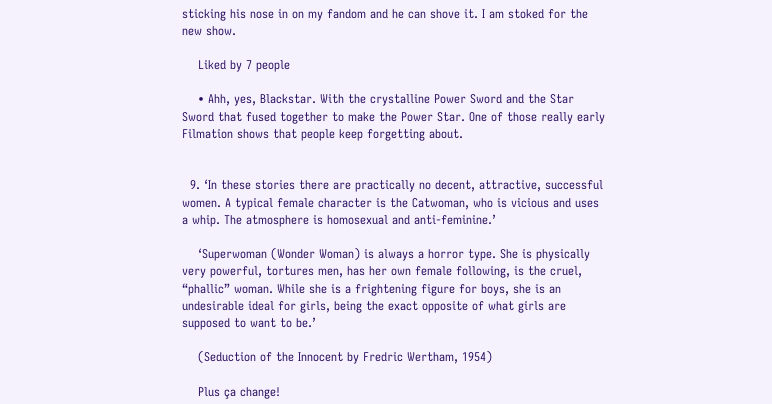sticking his nose in on my fandom and he can shove it. I am stoked for the new show.

    Liked by 7 people

    • Ahh, yes, Blackstar. With the crystalline Power Sword and the Star Sword that fused together to make the Power Star. One of those really early Filmation shows that people keep forgetting about.


  9. ‘In these stories there are practically no decent, attractive, successful women. A typical female character is the Catwoman, who is vicious and uses a whip. The atmosphere is homosexual and anti-feminine.’

    ‘Superwoman (Wonder Woman) is always a horror type. She is physically very powerful, tortures men, has her own female following, is the cruel, “phallic” woman. While she is a frightening figure for boys, she is an undesirable ideal for girls, being the exact opposite of what girls are supposed to want to be.’

    (Seduction of the Innocent by Fredric Wertham, 1954)

    Plus ça change!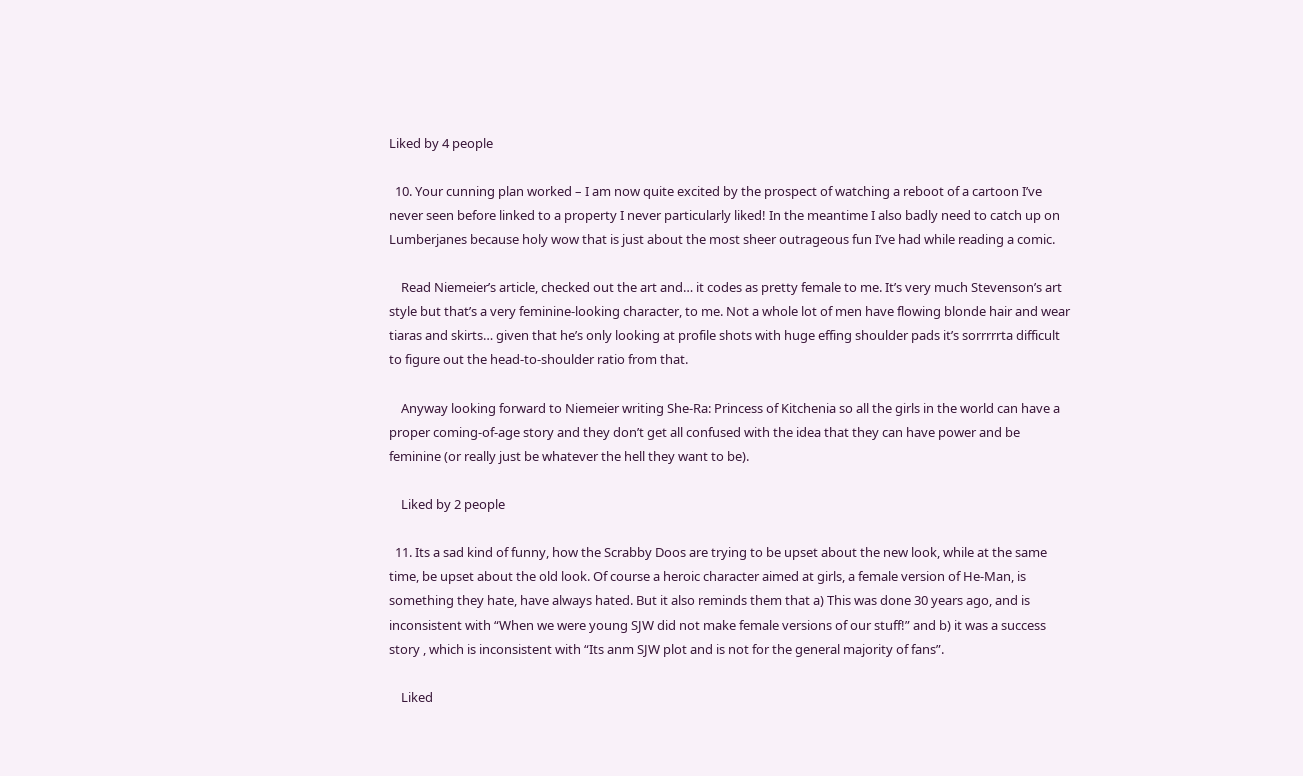Liked by 4 people

  10. Your cunning plan worked – I am now quite excited by the prospect of watching a reboot of a cartoon I’ve never seen before linked to a property I never particularly liked! In the meantime I also badly need to catch up on Lumberjanes because holy wow that is just about the most sheer outrageous fun I’ve had while reading a comic.

    Read Niemeier’s article, checked out the art and… it codes as pretty female to me. It’s very much Stevenson’s art style but that’s a very feminine-looking character, to me. Not a whole lot of men have flowing blonde hair and wear tiaras and skirts… given that he’s only looking at profile shots with huge effing shoulder pads it’s sorrrrrta difficult to figure out the head-to-shoulder ratio from that.

    Anyway looking forward to Niemeier writing She-Ra: Princess of Kitchenia so all the girls in the world can have a proper coming-of-age story and they don’t get all confused with the idea that they can have power and be feminine (or really just be whatever the hell they want to be).

    Liked by 2 people

  11. Its a sad kind of funny, how the Scrabby Doos are trying to be upset about the new look, while at the same time, be upset about the old look. Of course a heroic character aimed at girls, a female version of He-Man, is something they hate, have always hated. But it also reminds them that a) This was done 30 years ago, and is inconsistent with “When we were young SJW did not make female versions of our stuff!” and b) it was a success story , which is inconsistent with “Its anm SJW plot and is not for the general majority of fans”.

    Liked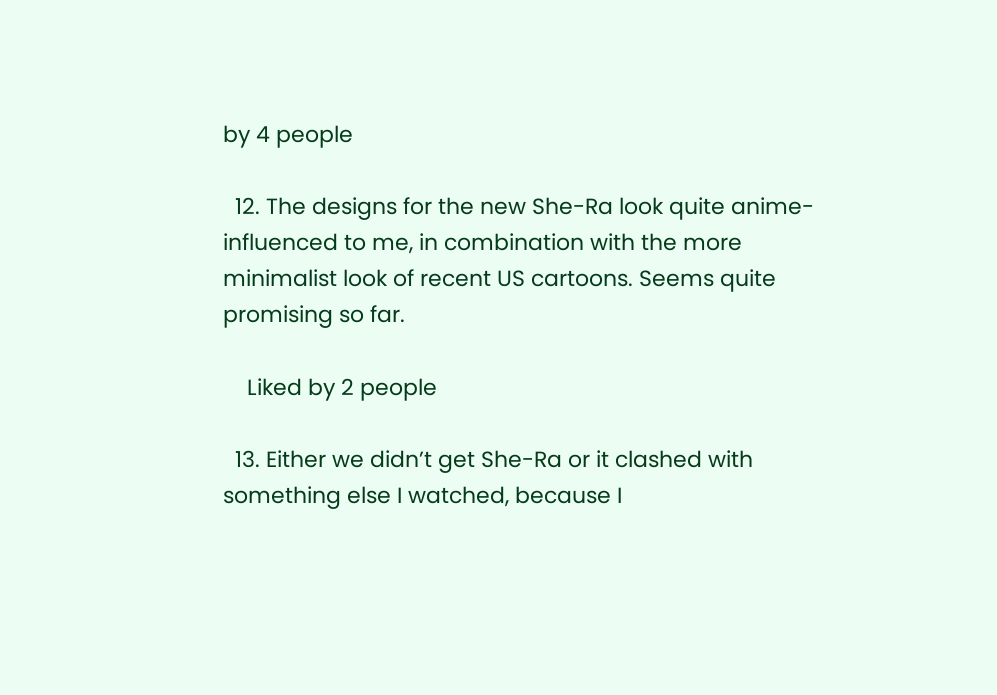by 4 people

  12. The designs for the new She-Ra look quite anime-influenced to me, in combination with the more minimalist look of recent US cartoons. Seems quite promising so far.

    Liked by 2 people

  13. Either we didn’t get She-Ra or it clashed with something else I watched, because I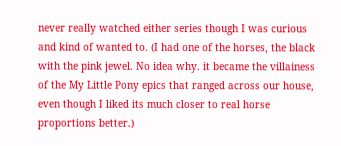never really watched either series though I was curious and kind of wanted to. (I had one of the horses, the black with the pink jewel. No idea why. it became the villainess of the My Little Pony epics that ranged across our house, even though I liked its much closer to real horse proportions better.)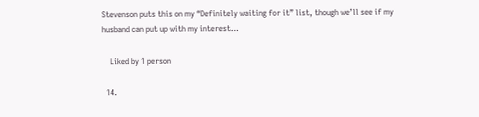Stevenson puts this on my “Definitely waiting for it” list, though we’ll see if my husband can put up with my interest…

    Liked by 1 person

  14.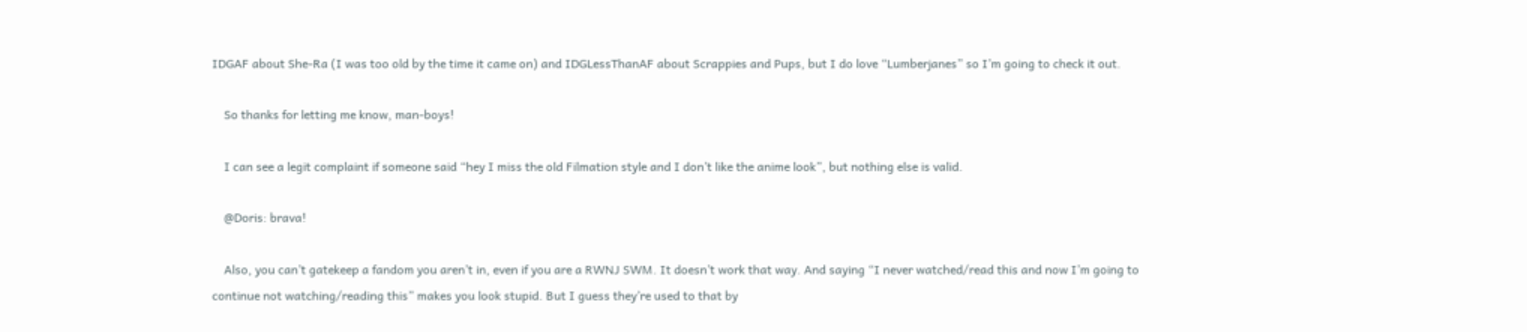IDGAF about She-Ra (I was too old by the time it came on) and IDGLessThanAF about Scrappies and Pups, but I do love “Lumberjanes” so I’m going to check it out.

    So thanks for letting me know, man-boys!

    I can see a legit complaint if someone said “hey I miss the old Filmation style and I don’t like the anime look”, but nothing else is valid.

    @Doris: brava!

    Also, you can’t gatekeep a fandom you aren’t in, even if you are a RWNJ SWM. It doesn’t work that way. And saying “I never watched/read this and now I’m going to continue not watching/reading this” makes you look stupid. But I guess they’re used to that by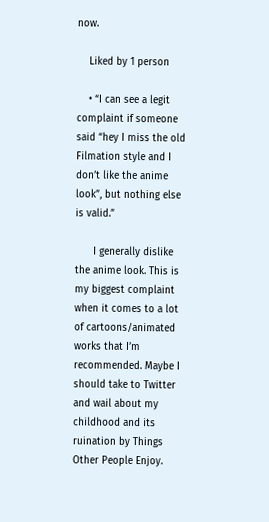now.

    Liked by 1 person

    • “I can see a legit complaint if someone said “hey I miss the old Filmation style and I don’t like the anime look”, but nothing else is valid.”

      I generally dislike the anime look. This is my biggest complaint when it comes to a lot of cartoons/animated works that I’m recommended. Maybe I should take to Twitter and wail about my childhood and its ruination by Things Other People Enjoy.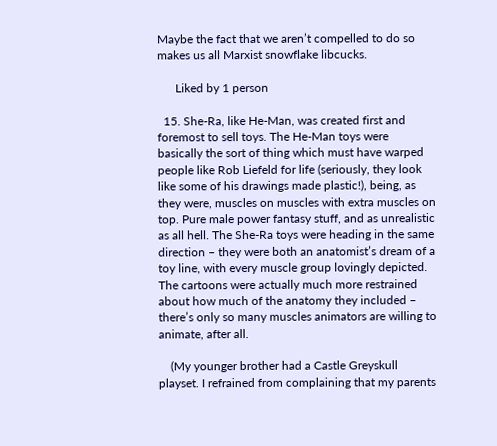Maybe the fact that we aren’t compelled to do so makes us all Marxist snowflake libcucks.

      Liked by 1 person

  15. She-Ra, like He-Man, was created first and foremost to sell toys. The He-Man toys were basically the sort of thing which must have warped people like Rob Liefeld for life (seriously, they look like some of his drawings made plastic!), being, as they were, muscles on muscles with extra muscles on top. Pure male power fantasy stuff, and as unrealistic as all hell. The She-Ra toys were heading in the same direction – they were both an anatomist’s dream of a toy line, with every muscle group lovingly depicted. The cartoons were actually much more restrained about how much of the anatomy they included – there’s only so many muscles animators are willing to animate, after all.

    (My younger brother had a Castle Greyskull playset. I refrained from complaining that my parents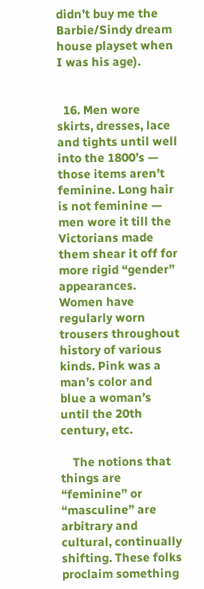didn’t buy me the Barbie/Sindy dream house playset when I was his age).


  16. Men wore skirts, dresses, lace and tights until well into the 1800’s — those items aren’t feminine. Long hair is not feminine — men wore it till the Victorians made them shear it off for more rigid “gender” appearances. Women have regularly worn trousers throughout history of various kinds. Pink was a man’s color and blue a woman’s until the 20th century, etc.

    The notions that things are “feminine” or “masculine” are arbitrary and cultural, continually shifting. These folks proclaim something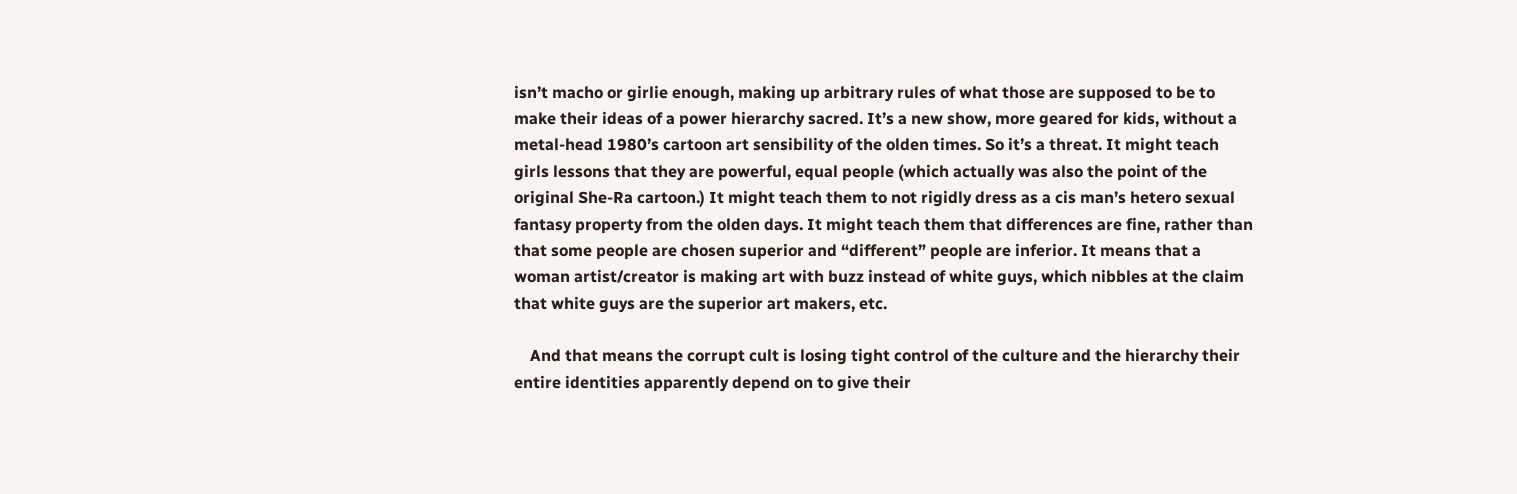isn’t macho or girlie enough, making up arbitrary rules of what those are supposed to be to make their ideas of a power hierarchy sacred. It’s a new show, more geared for kids, without a metal-head 1980’s cartoon art sensibility of the olden times. So it’s a threat. It might teach girls lessons that they are powerful, equal people (which actually was also the point of the original She-Ra cartoon.) It might teach them to not rigidly dress as a cis man’s hetero sexual fantasy property from the olden days. It might teach them that differences are fine, rather than that some people are chosen superior and “different” people are inferior. It means that a woman artist/creator is making art with buzz instead of white guys, which nibbles at the claim that white guys are the superior art makers, etc.

    And that means the corrupt cult is losing tight control of the culture and the hierarchy their entire identities apparently depend on to give their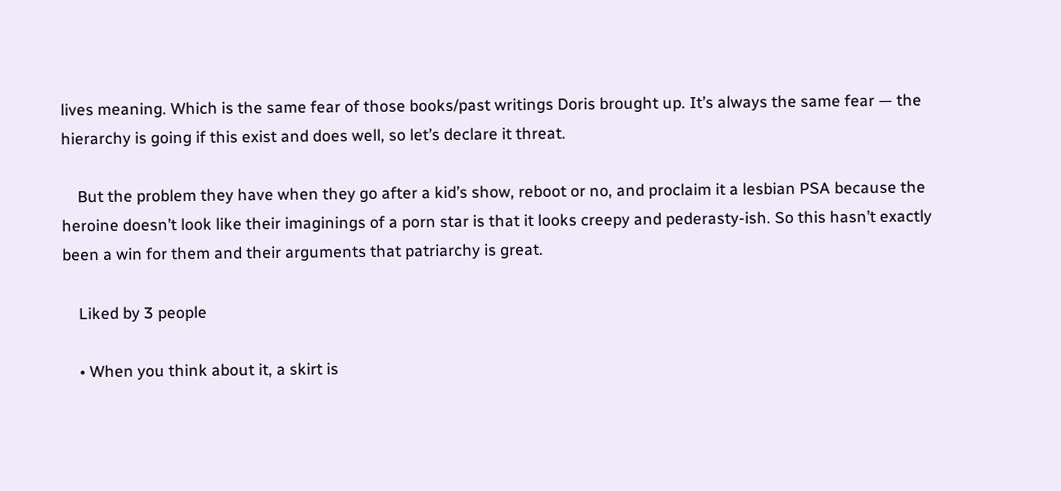lives meaning. Which is the same fear of those books/past writings Doris brought up. It’s always the same fear — the hierarchy is going if this exist and does well, so let’s declare it threat.

    But the problem they have when they go after a kid’s show, reboot or no, and proclaim it a lesbian PSA because the heroine doesn’t look like their imaginings of a porn star is that it looks creepy and pederasty-ish. So this hasn’t exactly been a win for them and their arguments that patriarchy is great.

    Liked by 3 people

    • When you think about it, a skirt is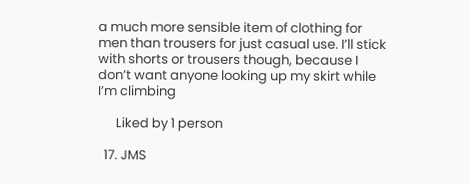a much more sensible item of clothing for men than trousers for just casual use. I’ll stick with shorts or trousers though, because I don’t want anyone looking up my skirt while I’m climbing

      Liked by 1 person

  17. JMS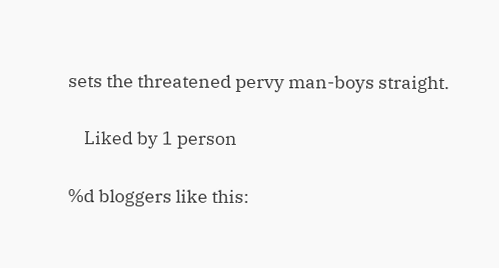sets the threatened pervy man-boys straight.

    Liked by 1 person

%d bloggers like this: